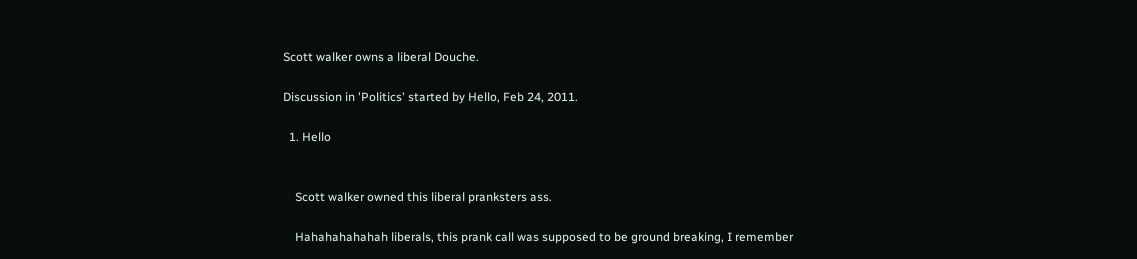Scott walker owns a liberal Douche.

Discussion in 'Politics' started by Hello, Feb 24, 2011.

  1. Hello


    Scott walker owned this liberal pranksters ass.

    Hahahahahahah liberals, this prank call was supposed to be ground breaking, I remember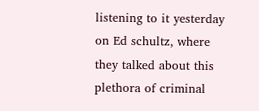listening to it yesterday on Ed schultz, where they talked about this plethora of criminal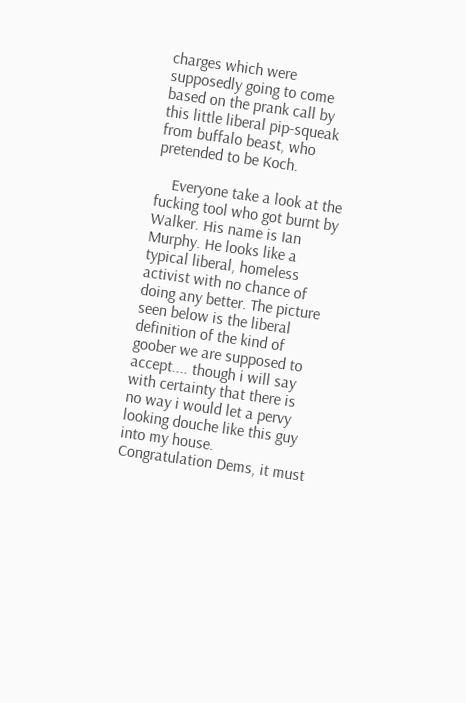charges which were supposedly going to come based on the prank call by this little liberal pip-squeak from buffalo beast, who pretended to be Koch.

    Everyone take a look at the fucking tool who got burnt by Walker. His name is Ian Murphy. He looks like a typical liberal, homeless activist with no chance of doing any better. The picture seen below is the liberal definition of the kind of goober we are supposed to accept.... though i will say with certainty that there is no way i would let a pervy looking douche like this guy into my house. Congratulation Dems, it must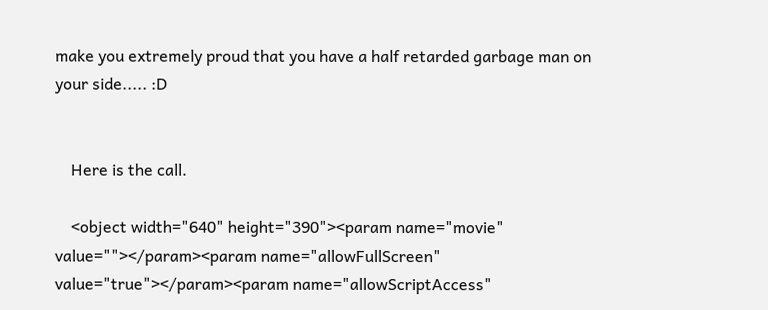make you extremely proud that you have a half retarded garbage man on your side..... :D


    Here is the call.

    <object width="640" height="390"><param name="movie" value=""></param><param name="allowFullScreen" value="true"></param><param name="allowScriptAccess"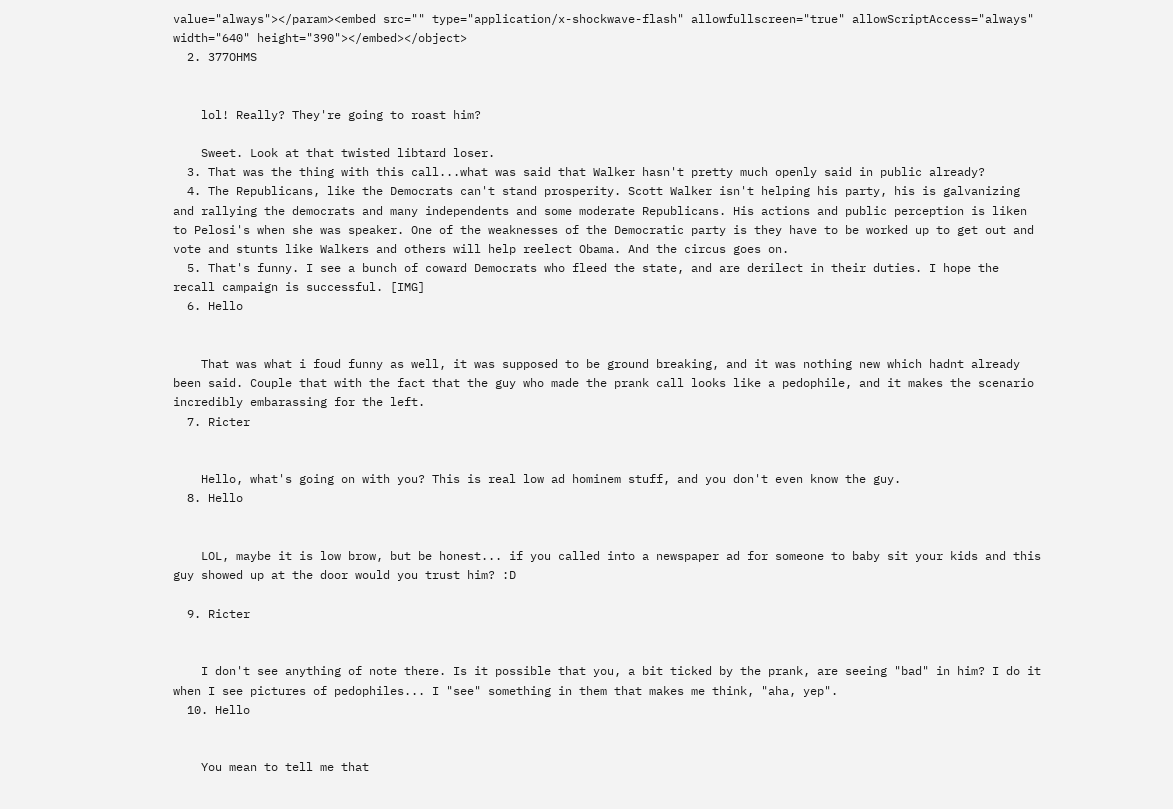value="always"></param><embed src="" type="application/x-shockwave-flash" allowfullscreen="true" allowScriptAccess="always" width="640" height="390"></embed></object>
  2. 377OHMS


    lol! Really? They're going to roast him?

    Sweet. Look at that twisted libtard loser.
  3. That was the thing with this call...what was said that Walker hasn't pretty much openly said in public already?
  4. The Republicans, like the Democrats can't stand prosperity. Scott Walker isn't helping his party, his is galvanizing and rallying the democrats and many independents and some moderate Republicans. His actions and public perception is liken to Pelosi's when she was speaker. One of the weaknesses of the Democratic party is they have to be worked up to get out and vote and stunts like Walkers and others will help reelect Obama. And the circus goes on.
  5. That's funny. I see a bunch of coward Democrats who fleed the state, and are derilect in their duties. I hope the recall campaign is successful. [IMG]
  6. Hello


    That was what i foud funny as well, it was supposed to be ground breaking, and it was nothing new which hadnt already been said. Couple that with the fact that the guy who made the prank call looks like a pedophile, and it makes the scenario incredibly embarassing for the left.
  7. Ricter


    Hello, what's going on with you? This is real low ad hominem stuff, and you don't even know the guy.
  8. Hello


    LOL, maybe it is low brow, but be honest... if you called into a newspaper ad for someone to baby sit your kids and this guy showed up at the door would you trust him? :D

  9. Ricter


    I don't see anything of note there. Is it possible that you, a bit ticked by the prank, are seeing "bad" in him? I do it when I see pictures of pedophiles... I "see" something in them that makes me think, "aha, yep".
  10. Hello


    You mean to tell me that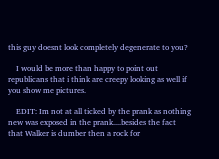this guy doesnt look completely degenerate to you?

    I would be more than happy to point out republicans that i think are creepy looking as well if you show me pictures.

    EDIT: Im not at all ticked by the prank as nothing new was exposed in the prank....besides the fact that Walker is dumber then a rock for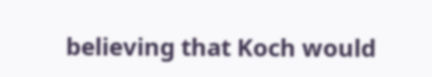believing that Koch would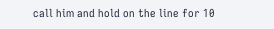call him and hold on the line for 10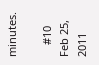minutes.

    #10     Feb 25, 2011